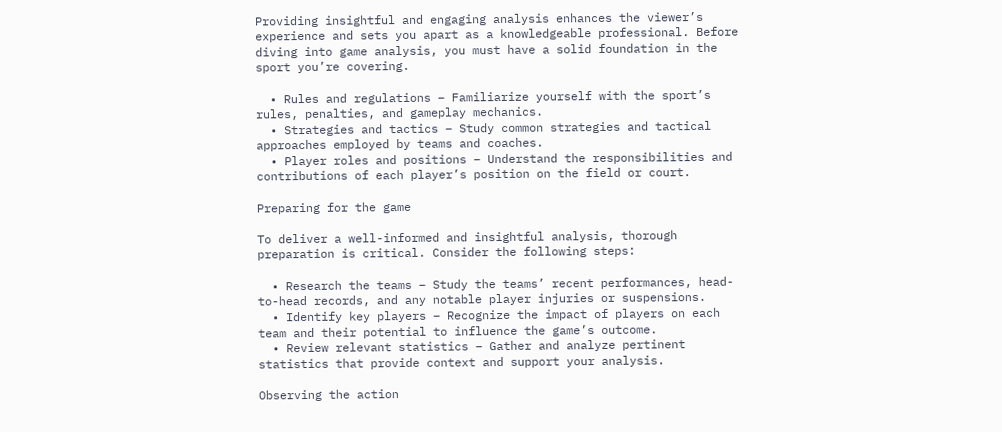Providing insightful and engaging analysis enhances the viewer’s experience and sets you apart as a knowledgeable professional. Before diving into game analysis, you must have a solid foundation in the sport you’re covering.

  • Rules and regulations – Familiarize yourself with the sport’s rules, penalties, and gameplay mechanics.
  • Strategies and tactics – Study common strategies and tactical approaches employed by teams and coaches.
  • Player roles and positions – Understand the responsibilities and contributions of each player’s position on the field or court.

Preparing for the game

To deliver a well-informed and insightful analysis, thorough preparation is critical. Consider the following steps:

  • Research the teams – Study the teams’ recent performances, head-to-head records, and any notable player injuries or suspensions.
  • Identify key players – Recognize the impact of players on each team and their potential to influence the game’s outcome.
  • Review relevant statistics – Gather and analyze pertinent statistics that provide context and support your analysis.

Observing the action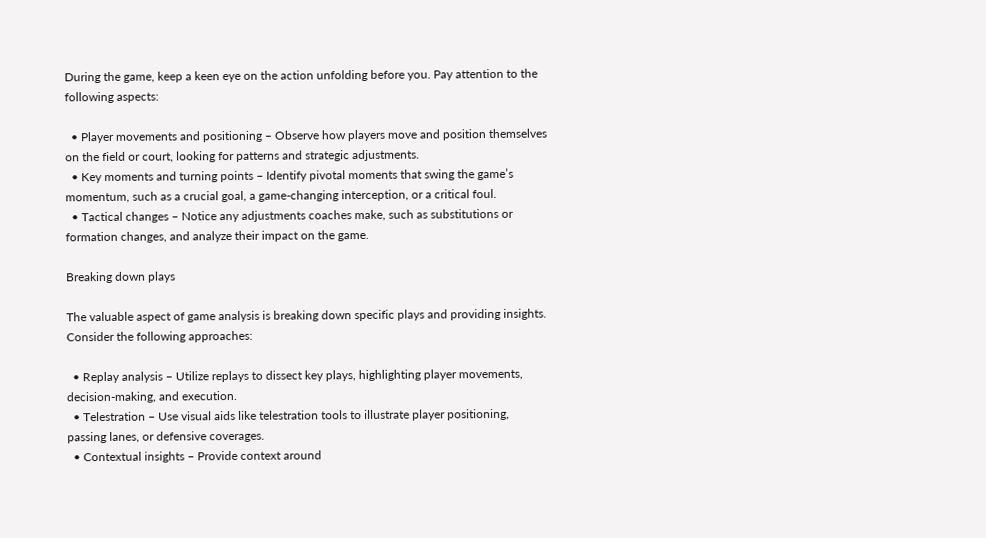During the game, keep a keen eye on the action unfolding before you. Pay attention to the following aspects:

  • Player movements and positioning – Observe how players move and position themselves on the field or court, looking for patterns and strategic adjustments.
  • Key moments and turning points – Identify pivotal moments that swing the game’s momentum, such as a crucial goal, a game-changing interception, or a critical foul.
  • Tactical changes – Notice any adjustments coaches make, such as substitutions or formation changes, and analyze their impact on the game.

Breaking down plays

The valuable aspect of game analysis is breaking down specific plays and providing insights. Consider the following approaches:

  • Replay analysis – Utilize replays to dissect key plays, highlighting player movements, decision-making, and execution.
  • Telestration – Use visual aids like telestration tools to illustrate player positioning, passing lanes, or defensive coverages.
  • Contextual insights – Provide context around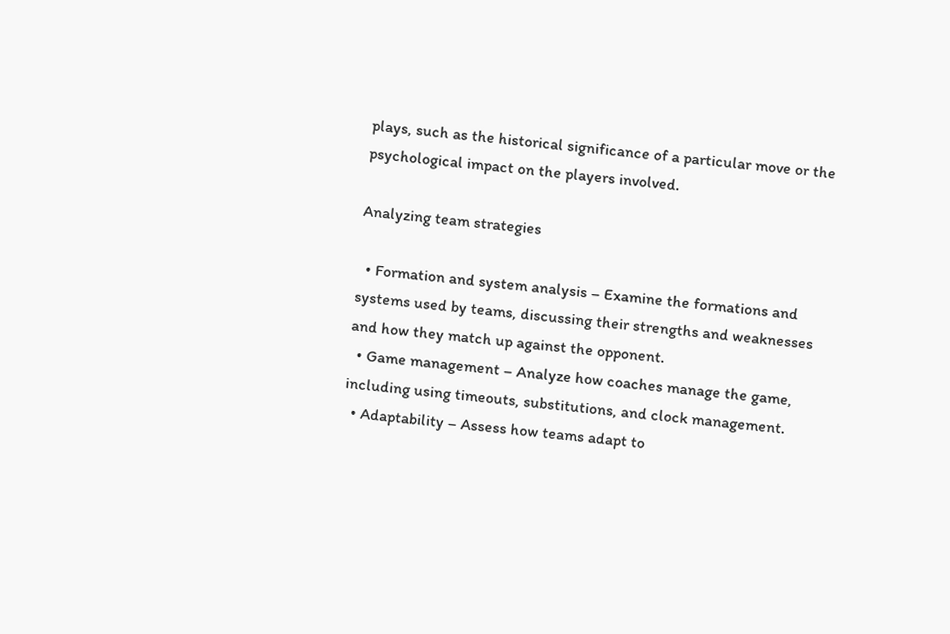plays, such as the historical significance of a particular move or the psychological impact on the players involved.

Analyzing team strategies

  • Formation and system analysis – Examine the formations and systems used by teams, discussing their strengths and weaknesses and how they match up against the opponent.
  • Game management – Analyze how coaches manage the game, including using timeouts, substitutions, and clock management.
  • Adaptability – Assess how teams adapt to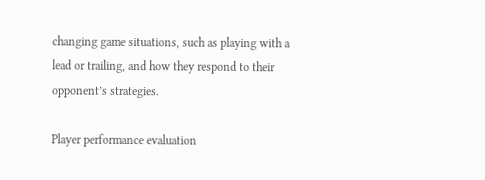changing game situations, such as playing with a lead or trailing, and how they respond to their opponent’s strategies.

Player performance evaluation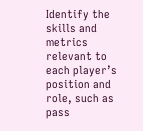Identify the skills and metrics relevant to each player’s position and role, such as pass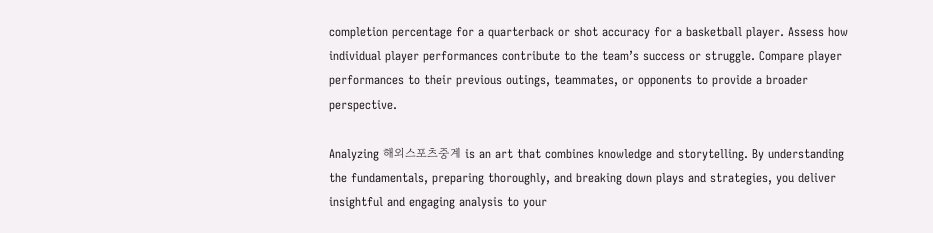completion percentage for a quarterback or shot accuracy for a basketball player. Assess how individual player performances contribute to the team’s success or struggle. Compare player performances to their previous outings, teammates, or opponents to provide a broader perspective.

Analyzing 해외스포츠중계 is an art that combines knowledge and storytelling. By understanding the fundamentals, preparing thoroughly, and breaking down plays and strategies, you deliver insightful and engaging analysis to your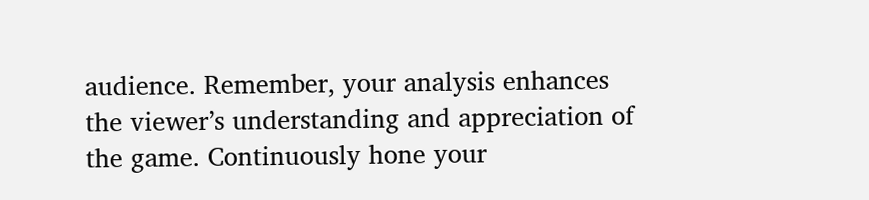audience. Remember, your analysis enhances the viewer’s understanding and appreciation of the game. Continuously hone your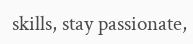skills, stay passionate,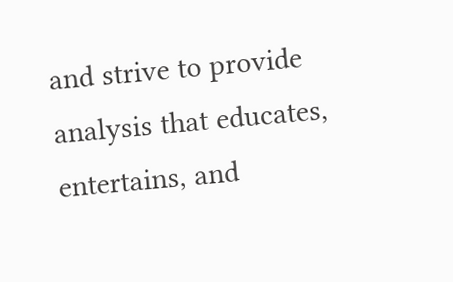and strive to provide analysis that educates, entertains, and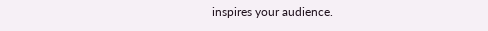inspires your audience.